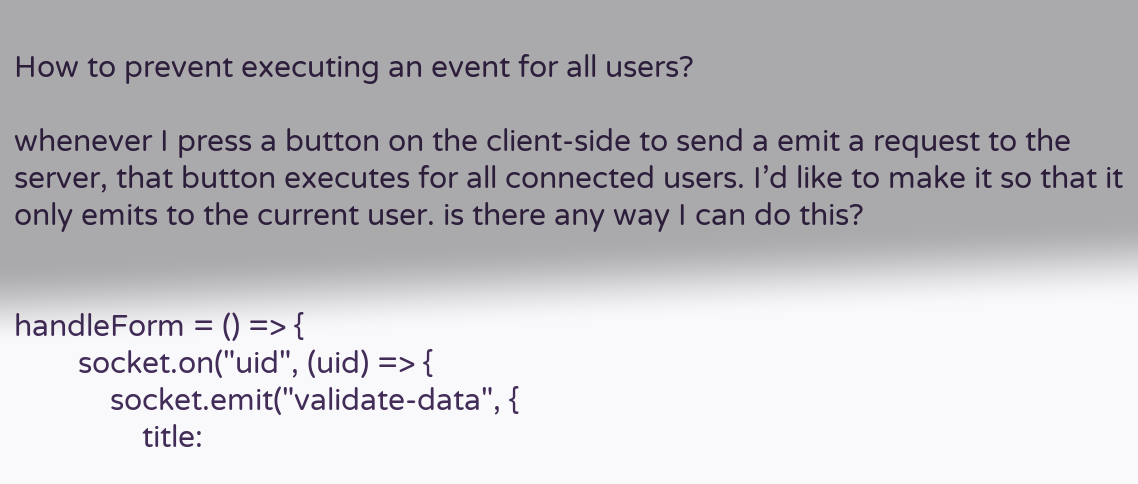How to prevent executing an event for all users?

whenever I press a button on the client-side to send a emit a request to the server, that button executes for all connected users. I’d like to make it so that it only emits to the current user. is there any way I can do this?


handleForm = () => {
        socket.on("uid", (uid) => {
            socket.emit("validate-data", {
                title: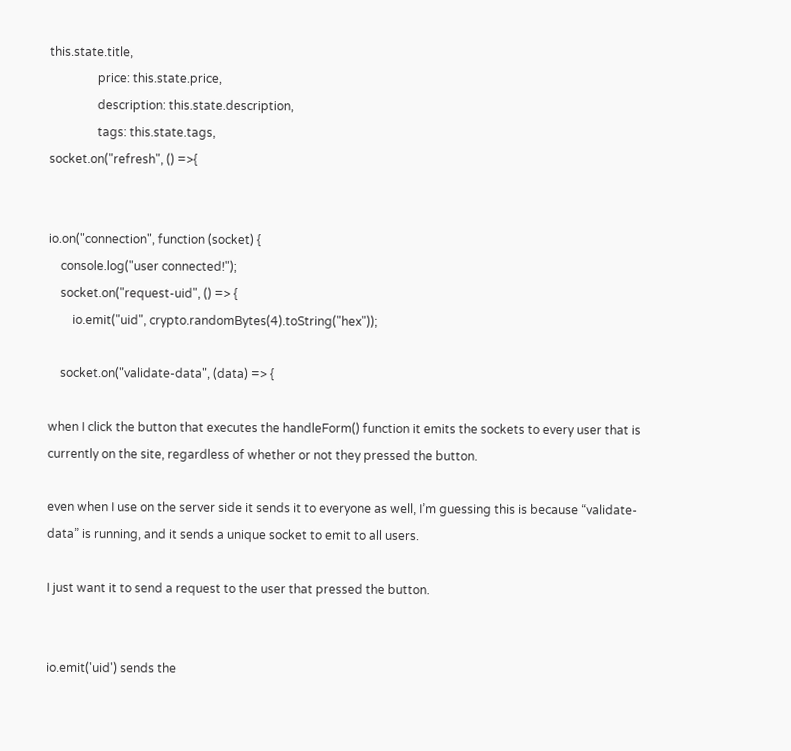this.state.title,
                price: this.state.price,
                description: this.state.description,
                tags: this.state.tags,
socket.on("refresh", () =>{


io.on("connection", function (socket) {
    console.log("user connected!");
    socket.on("request-uid", () => {
        io.emit("uid", crypto.randomBytes(4).toString("hex"));

    socket.on("validate-data", (data) => {

when I click the button that executes the handleForm() function it emits the sockets to every user that is currently on the site, regardless of whether or not they pressed the button.

even when I use on the server side it sends it to everyone as well, I’m guessing this is because “validate-data” is running, and it sends a unique socket to emit to all users.

I just want it to send a request to the user that pressed the button.


io.emit('uid') sends the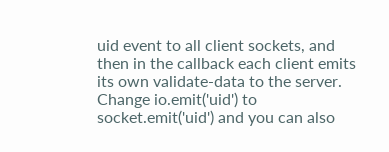uid event to all client sockets, and then in the callback each client emits its own validate-data to the server. Change io.emit('uid') to socket.emit('uid') and you can also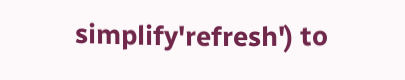simplify'refresh') to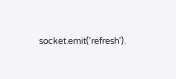socket.emit('refresh').